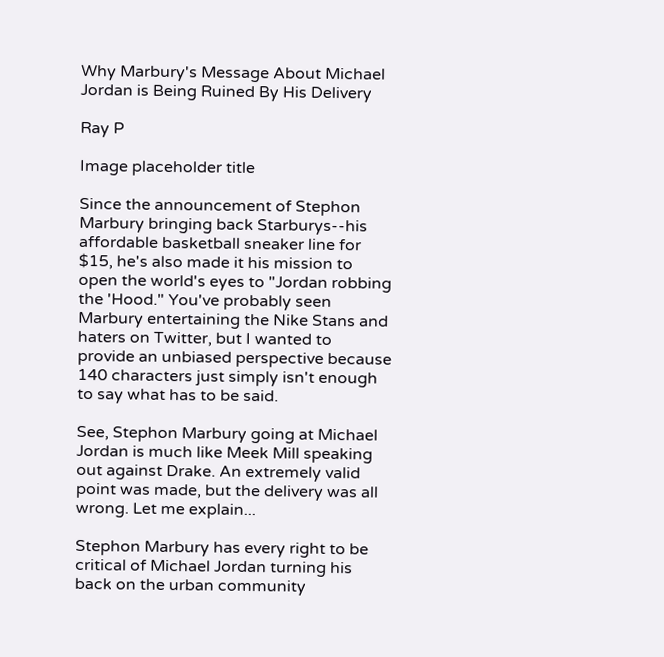Why Marbury's Message About Michael Jordan is Being Ruined By His Delivery

Ray P

Image placeholder title

Since the announcement of Stephon Marbury bringing back Starburys--his affordable basketball sneaker line for $15, he's also made it his mission to open the world's eyes to "Jordan robbing the 'Hood." You've probably seen Marbury entertaining the Nike Stans and haters on Twitter, but I wanted to provide an unbiased perspective because 140 characters just simply isn't enough to say what has to be said.

See, Stephon Marbury going at Michael Jordan is much like Meek Mill speaking out against Drake. An extremely valid point was made, but the delivery was all wrong. Let me explain...

Stephon Marbury has every right to be critical of Michael Jordan turning his back on the urban community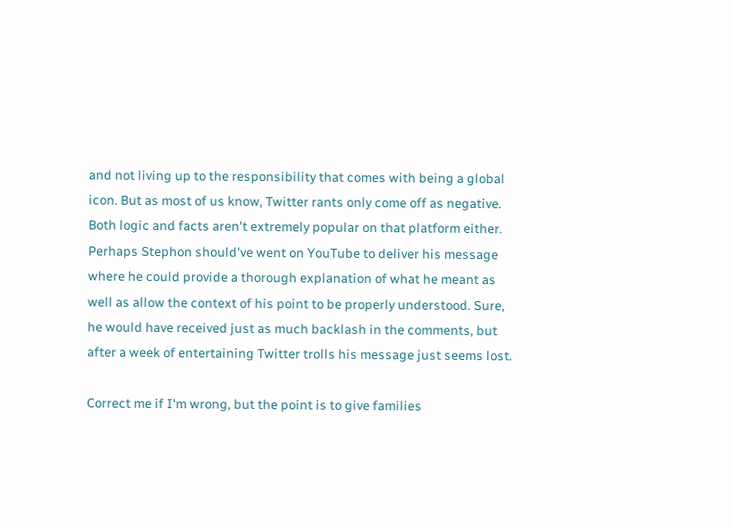and not living up to the responsibility that comes with being a global icon. But as most of us know, Twitter rants only come off as negative. Both logic and facts aren't extremely popular on that platform either. Perhaps Stephon should've went on YouTube to deliver his message where he could provide a thorough explanation of what he meant as well as allow the context of his point to be properly understood. Sure, he would have received just as much backlash in the comments, but after a week of entertaining Twitter trolls his message just seems lost.

Correct me if I'm wrong, but the point is to give families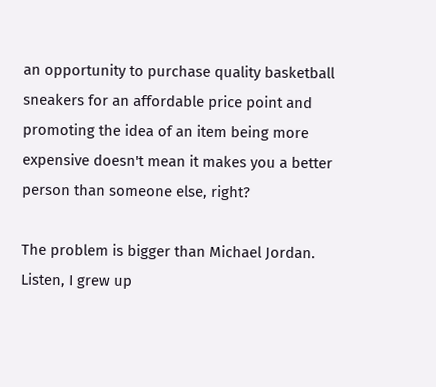an opportunity to purchase quality basketball sneakers for an affordable price point and promoting the idea of an item being more expensive doesn't mean it makes you a better person than someone else, right?

The problem is bigger than Michael Jordan. Listen, I grew up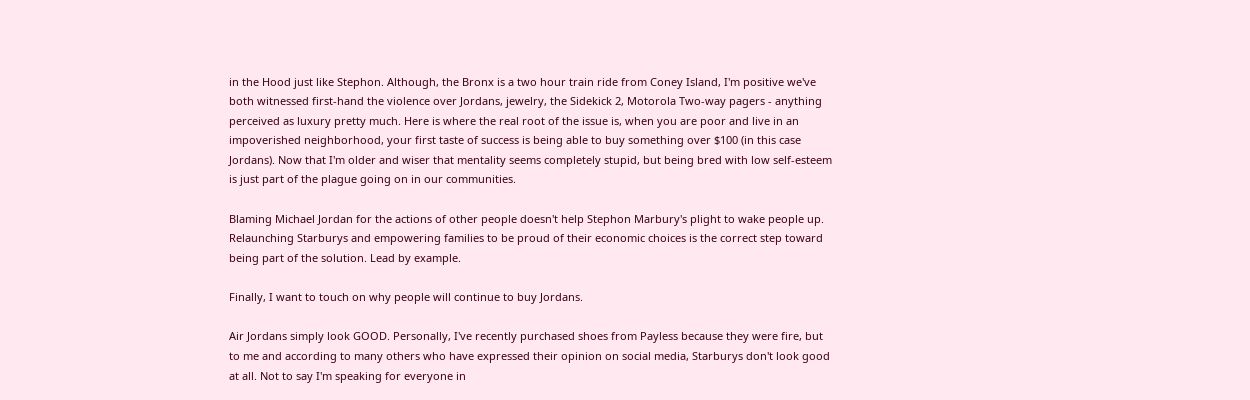in the Hood just like Stephon. Although, the Bronx is a two hour train ride from Coney Island, I'm positive we've both witnessed first-hand the violence over Jordans, jewelry, the Sidekick 2, Motorola Two-way pagers - anything perceived as luxury pretty much. Here is where the real root of the issue is, when you are poor and live in an impoverished neighborhood, your first taste of success is being able to buy something over $100 (in this case Jordans). Now that I'm older and wiser that mentality seems completely stupid, but being bred with low self-esteem is just part of the plague going on in our communities.

Blaming Michael Jordan for the actions of other people doesn't help Stephon Marbury's plight to wake people up. Relaunching Starburys and empowering families to be proud of their economic choices is the correct step toward being part of the solution. Lead by example.

Finally, I want to touch on why people will continue to buy Jordans.

Air Jordans simply look GOOD. Personally, I've recently purchased shoes from Payless because they were fire, but to me and according to many others who have expressed their opinion on social media, Starburys don't look good at all. Not to say I'm speaking for everyone in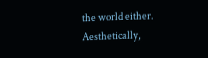the world either. Aesthetically,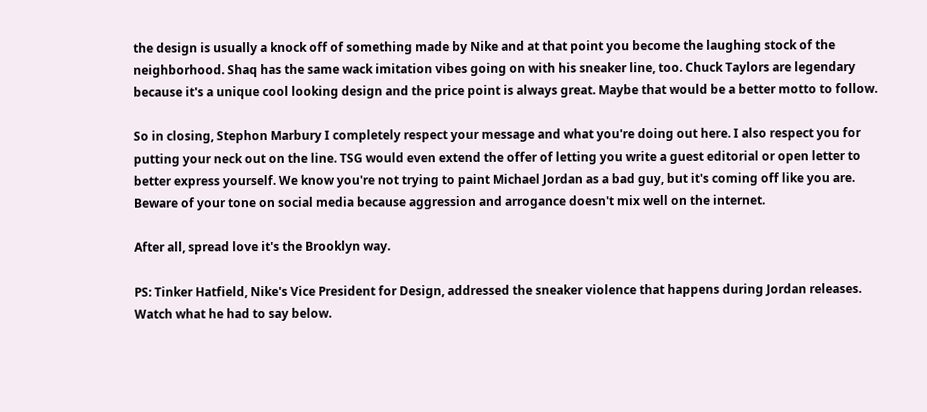the design is usually a knock off of something made by Nike and at that point you become the laughing stock of the neighborhood. Shaq has the same wack imitation vibes going on with his sneaker line, too. Chuck Taylors are legendary because it's a unique cool looking design and the price point is always great. Maybe that would be a better motto to follow.

So in closing, Stephon Marbury I completely respect your message and what you're doing out here. I also respect you for putting your neck out on the line. TSG would even extend the offer of letting you write a guest editorial or open letter to better express yourself. We know you're not trying to paint Michael Jordan as a bad guy, but it's coming off like you are. Beware of your tone on social media because aggression and arrogance doesn't mix well on the internet.

After all, spread love it's the Brooklyn way.

PS: Tinker Hatfield, Nike's Vice President for Design, addressed the sneaker violence that happens during Jordan releases. Watch what he had to say below.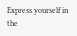Express yourself in the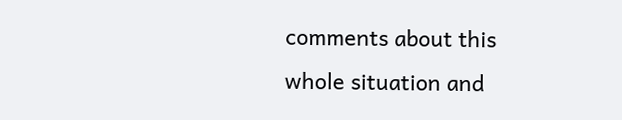comments about this whole situation and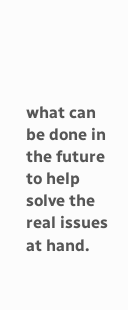what can be done in the future to help solve the real issues at hand.